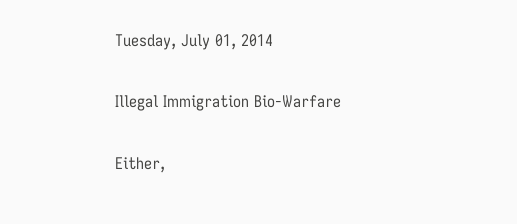Tuesday, July 01, 2014

Illegal Immigration Bio-Warfare

Either,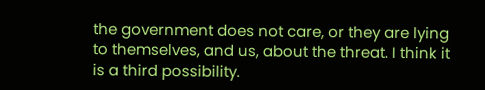the government does not care, or they are lying to themselves, and us, about the threat. I think it is a third possibility.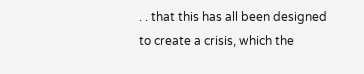. . that this has all been designed to create a crisis, which the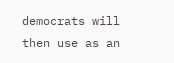democrats will then use as an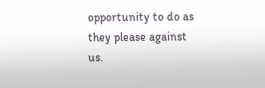opportunity to do as they please against us.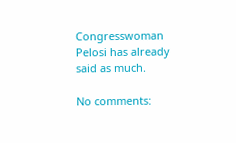Congresswoman Pelosi has already said as much.

No comments: